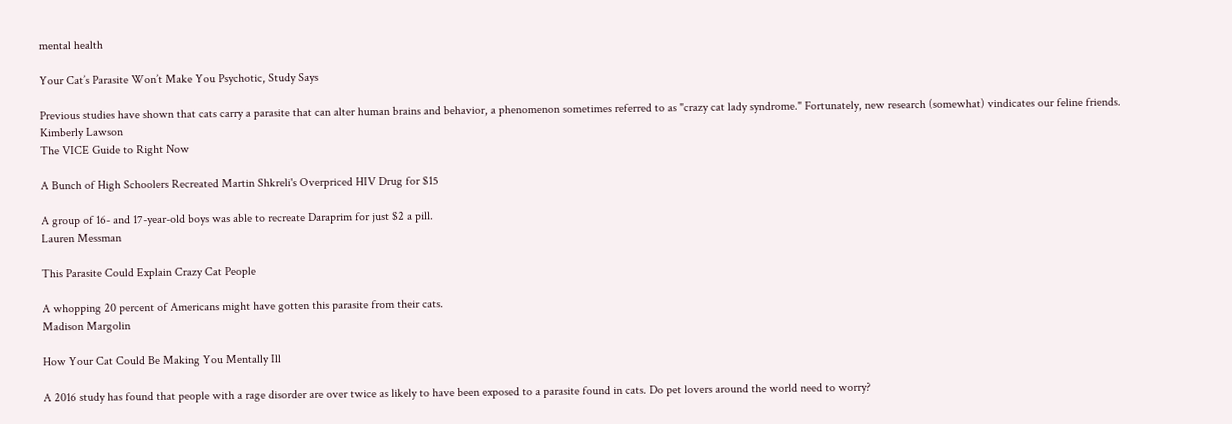mental health

Your Cat’s Parasite Won’t Make You Psychotic, Study Says

Previous studies have shown that cats carry a parasite that can alter human brains and behavior, a phenomenon sometimes referred to as "crazy cat lady syndrome." Fortunately, new research (somewhat) vindicates our feline friends.
Kimberly Lawson
The VICE Guide to Right Now

A Bunch of High Schoolers Recreated Martin Shkreli's Overpriced HIV Drug for $15

A group of 16- and 17-year-old boys was able to recreate Daraprim for just $2 a pill.
Lauren Messman

This Parasite Could Explain Crazy Cat People

A whopping 20 percent of Americans might have gotten this parasite from their cats.
Madison Margolin

How Your Cat Could Be Making You Mentally Ill

A 2016 study has found that people with a rage disorder are over twice as likely to have been exposed to a parasite found in cats. Do pet lovers around the world need to worry?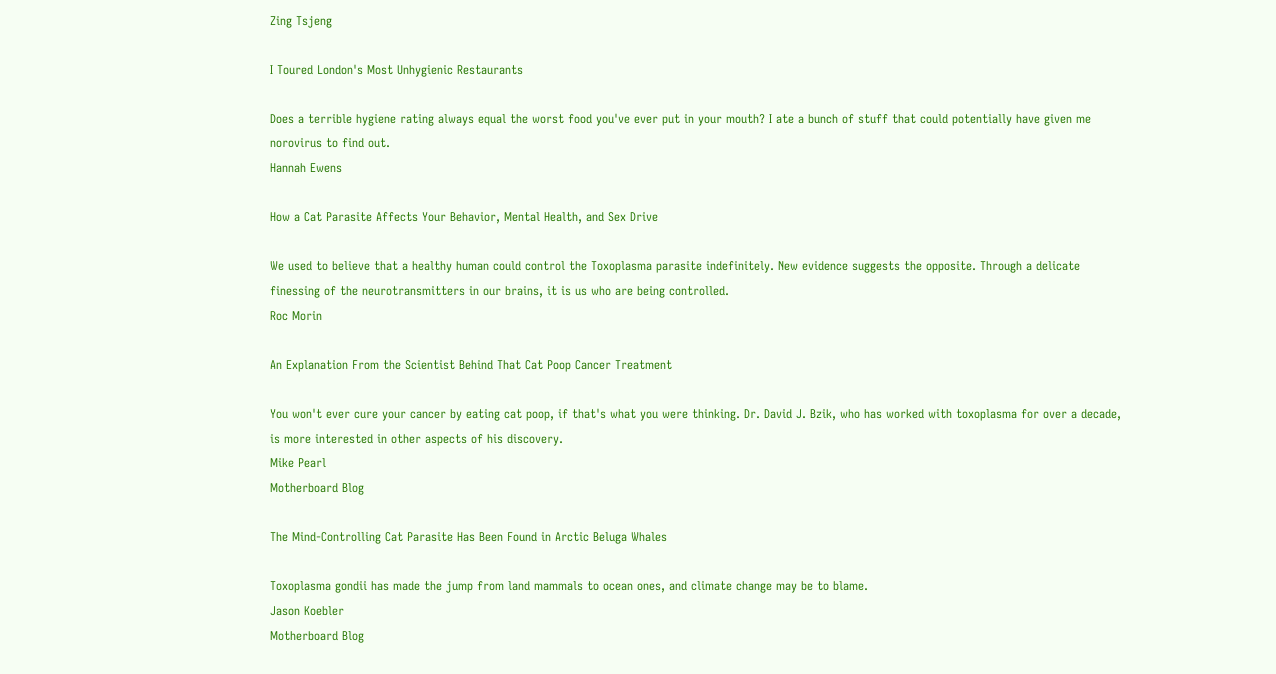Zing Tsjeng

I Toured London's Most Unhygienic Restaurants

Does a terrible hygiene rating always equal the worst food you've ever put in your mouth? I ate a bunch of stuff that could potentially have given me norovirus to find out.
Hannah Ewens

How a Cat Parasite Affects Your Behavior, Mental Health, and Sex Drive

We used to believe that a healthy human could control the Toxoplasma parasite indefinitely. New evidence suggests the opposite. Through a delicate finessing of the neurotransmitters in our brains, it is us who are being controlled.
Roc Morin

An Explanation From the Scientist Behind That Cat Poop Cancer Treatment

You won't ever cure your cancer by eating cat poop, if that's what you were thinking. Dr. David J. Bzik, who has worked with toxoplasma for over a decade, is more interested in other aspects of his discovery.
Mike Pearl
Motherboard Blog

The Mind-Controlling Cat Parasite Has Been Found in Arctic Beluga Whales

Toxoplasma gondii has made the jump from land mammals to ocean ones, and climate change may be to blame.
Jason Koebler
Motherboard Blog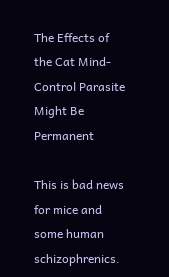The Effects of the Cat Mind-Control Parasite Might Be Permanent

This is bad news for mice and some human schizophrenics.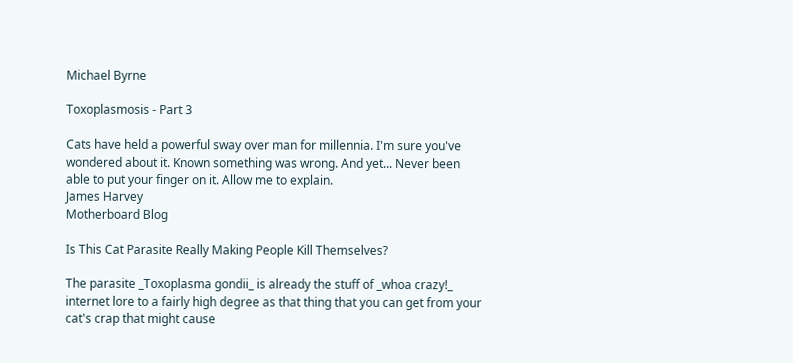Michael Byrne

Toxoplasmosis - Part 3

Cats have held a powerful sway over man for millennia. I'm sure you've wondered about it. Known something was wrong. And yet... Never been able to put your finger on it. Allow me to explain.
James Harvey
Motherboard Blog

Is This Cat Parasite Really Making People Kill Themselves?

The parasite _Toxoplasma gondii_ is already the stuff of _whoa crazy!_ internet lore to a fairly high degree as that thing that you can get from your cat's crap that might cause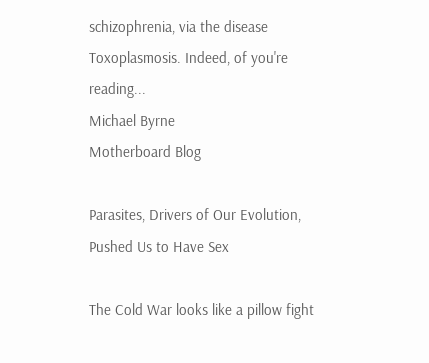schizophrenia, via the disease Toxoplasmosis. Indeed, of you're reading...
Michael Byrne
Motherboard Blog

Parasites, Drivers of Our Evolution, Pushed Us to Have Sex

The Cold War looks like a pillow fight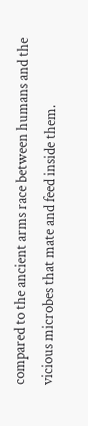compared to the ancient arms race between humans and the vicious microbes that mate and feed inside them.